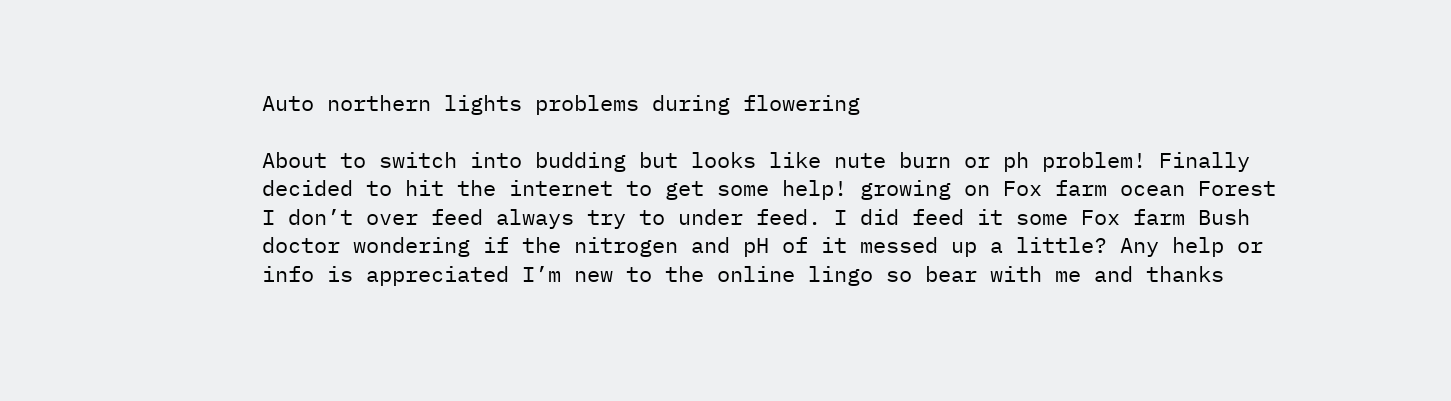Auto northern lights problems during flowering

About to switch into budding but looks like nute burn or ph problem! Finally decided to hit the internet to get some help! growing on Fox farm ocean Forest I don’t over feed always try to under feed. I did feed it some Fox farm Bush doctor wondering if the nitrogen and pH of it messed up a little? Any help or info is appreciated I’m new to the online lingo so bear with me and thanks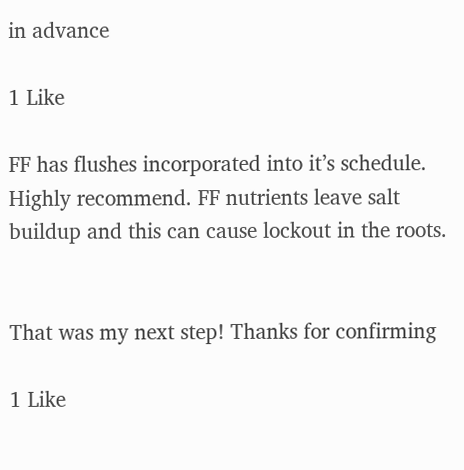in advance

1 Like

FF has flushes incorporated into it’s schedule. Highly recommend. FF nutrients leave salt buildup and this can cause lockout in the roots.


That was my next step! Thanks for confirming

1 Like